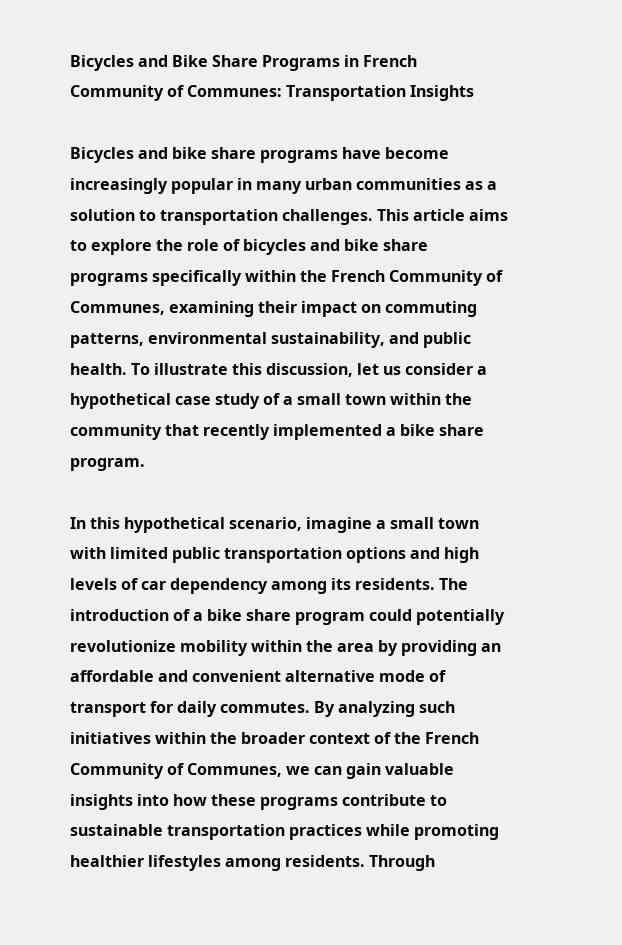Bicycles and Bike Share Programs in French Community of Communes: Transportation Insights

Bicycles and bike share programs have become increasingly popular in many urban communities as a solution to transportation challenges. This article aims to explore the role of bicycles and bike share programs specifically within the French Community of Communes, examining their impact on commuting patterns, environmental sustainability, and public health. To illustrate this discussion, let us consider a hypothetical case study of a small town within the community that recently implemented a bike share program.

In this hypothetical scenario, imagine a small town with limited public transportation options and high levels of car dependency among its residents. The introduction of a bike share program could potentially revolutionize mobility within the area by providing an affordable and convenient alternative mode of transport for daily commutes. By analyzing such initiatives within the broader context of the French Community of Communes, we can gain valuable insights into how these programs contribute to sustainable transportation practices while promoting healthier lifestyles among residents. Through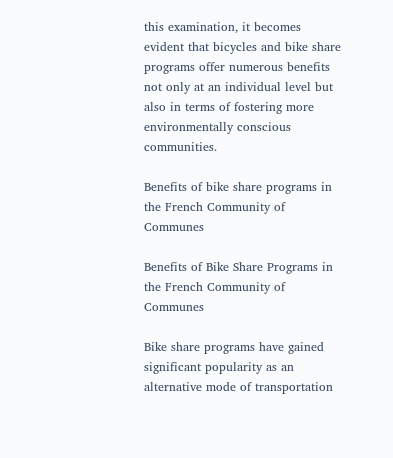this examination, it becomes evident that bicycles and bike share programs offer numerous benefits not only at an individual level but also in terms of fostering more environmentally conscious communities.

Benefits of bike share programs in the French Community of Communes

Benefits of Bike Share Programs in the French Community of Communes

Bike share programs have gained significant popularity as an alternative mode of transportation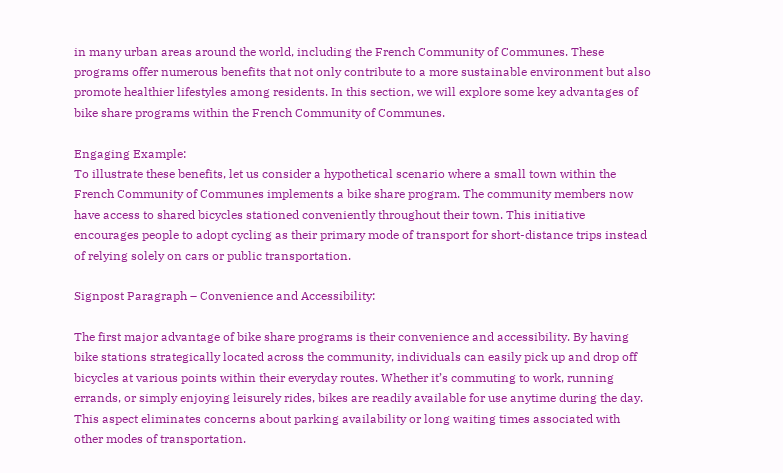in many urban areas around the world, including the French Community of Communes. These programs offer numerous benefits that not only contribute to a more sustainable environment but also promote healthier lifestyles among residents. In this section, we will explore some key advantages of bike share programs within the French Community of Communes.

Engaging Example:
To illustrate these benefits, let us consider a hypothetical scenario where a small town within the French Community of Communes implements a bike share program. The community members now have access to shared bicycles stationed conveniently throughout their town. This initiative encourages people to adopt cycling as their primary mode of transport for short-distance trips instead of relying solely on cars or public transportation.

Signpost Paragraph – Convenience and Accessibility:

The first major advantage of bike share programs is their convenience and accessibility. By having bike stations strategically located across the community, individuals can easily pick up and drop off bicycles at various points within their everyday routes. Whether it’s commuting to work, running errands, or simply enjoying leisurely rides, bikes are readily available for use anytime during the day. This aspect eliminates concerns about parking availability or long waiting times associated with other modes of transportation.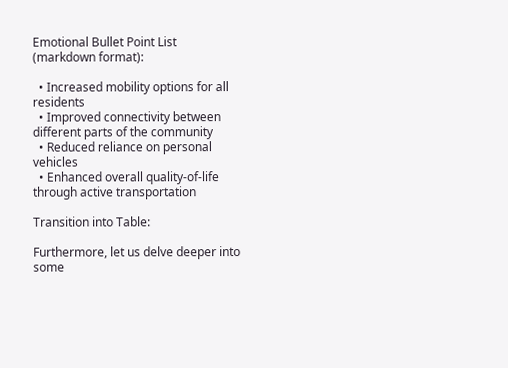Emotional Bullet Point List (markdown format):

  • Increased mobility options for all residents
  • Improved connectivity between different parts of the community
  • Reduced reliance on personal vehicles
  • Enhanced overall quality-of-life through active transportation

Transition into Table:

Furthermore, let us delve deeper into some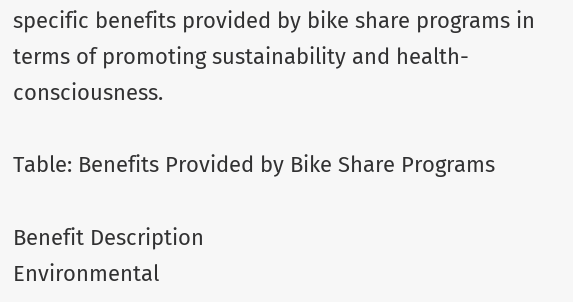specific benefits provided by bike share programs in terms of promoting sustainability and health-consciousness.

Table: Benefits Provided by Bike Share Programs

Benefit Description
Environmental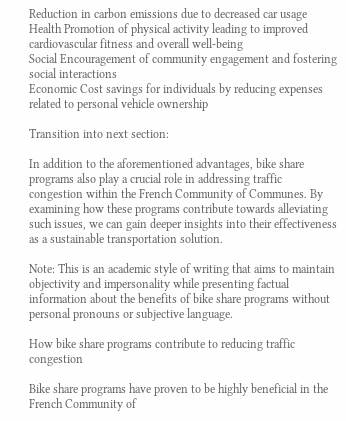Reduction in carbon emissions due to decreased car usage
Health Promotion of physical activity leading to improved cardiovascular fitness and overall well-being
Social Encouragement of community engagement and fostering social interactions
Economic Cost savings for individuals by reducing expenses related to personal vehicle ownership

Transition into next section:

In addition to the aforementioned advantages, bike share programs also play a crucial role in addressing traffic congestion within the French Community of Communes. By examining how these programs contribute towards alleviating such issues, we can gain deeper insights into their effectiveness as a sustainable transportation solution.

Note: This is an academic style of writing that aims to maintain objectivity and impersonality while presenting factual information about the benefits of bike share programs without personal pronouns or subjective language.

How bike share programs contribute to reducing traffic congestion

Bike share programs have proven to be highly beneficial in the French Community of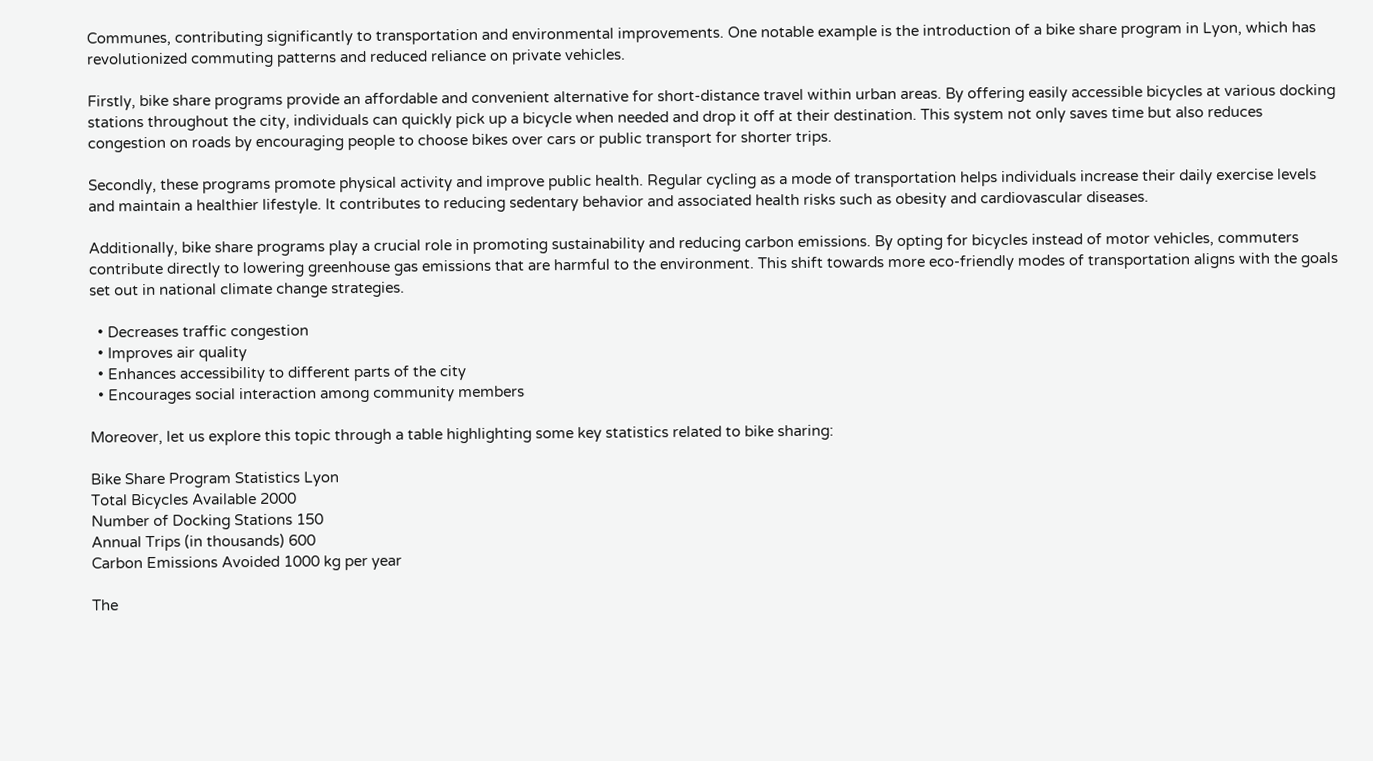Communes, contributing significantly to transportation and environmental improvements. One notable example is the introduction of a bike share program in Lyon, which has revolutionized commuting patterns and reduced reliance on private vehicles.

Firstly, bike share programs provide an affordable and convenient alternative for short-distance travel within urban areas. By offering easily accessible bicycles at various docking stations throughout the city, individuals can quickly pick up a bicycle when needed and drop it off at their destination. This system not only saves time but also reduces congestion on roads by encouraging people to choose bikes over cars or public transport for shorter trips.

Secondly, these programs promote physical activity and improve public health. Regular cycling as a mode of transportation helps individuals increase their daily exercise levels and maintain a healthier lifestyle. It contributes to reducing sedentary behavior and associated health risks such as obesity and cardiovascular diseases.

Additionally, bike share programs play a crucial role in promoting sustainability and reducing carbon emissions. By opting for bicycles instead of motor vehicles, commuters contribute directly to lowering greenhouse gas emissions that are harmful to the environment. This shift towards more eco-friendly modes of transportation aligns with the goals set out in national climate change strategies.

  • Decreases traffic congestion
  • Improves air quality
  • Enhances accessibility to different parts of the city
  • Encourages social interaction among community members

Moreover, let us explore this topic through a table highlighting some key statistics related to bike sharing:

Bike Share Program Statistics Lyon
Total Bicycles Available 2000
Number of Docking Stations 150
Annual Trips (in thousands) 600
Carbon Emissions Avoided 1000 kg per year

The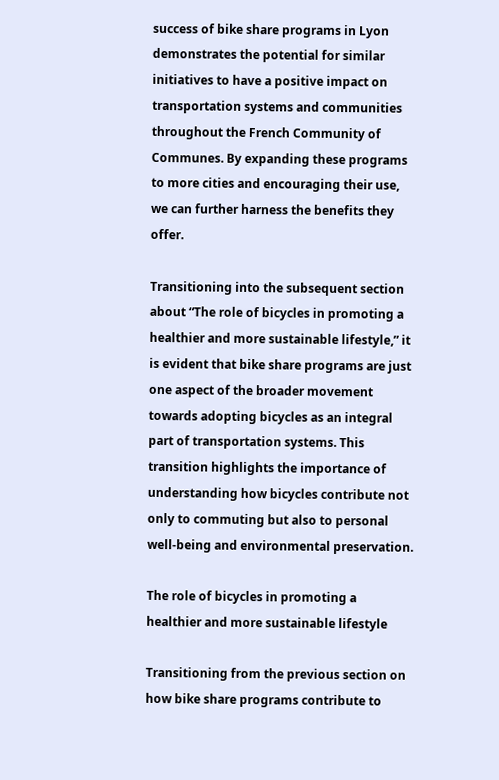success of bike share programs in Lyon demonstrates the potential for similar initiatives to have a positive impact on transportation systems and communities throughout the French Community of Communes. By expanding these programs to more cities and encouraging their use, we can further harness the benefits they offer.

Transitioning into the subsequent section about “The role of bicycles in promoting a healthier and more sustainable lifestyle,” it is evident that bike share programs are just one aspect of the broader movement towards adopting bicycles as an integral part of transportation systems. This transition highlights the importance of understanding how bicycles contribute not only to commuting but also to personal well-being and environmental preservation.

The role of bicycles in promoting a healthier and more sustainable lifestyle

Transitioning from the previous section on how bike share programs contribute to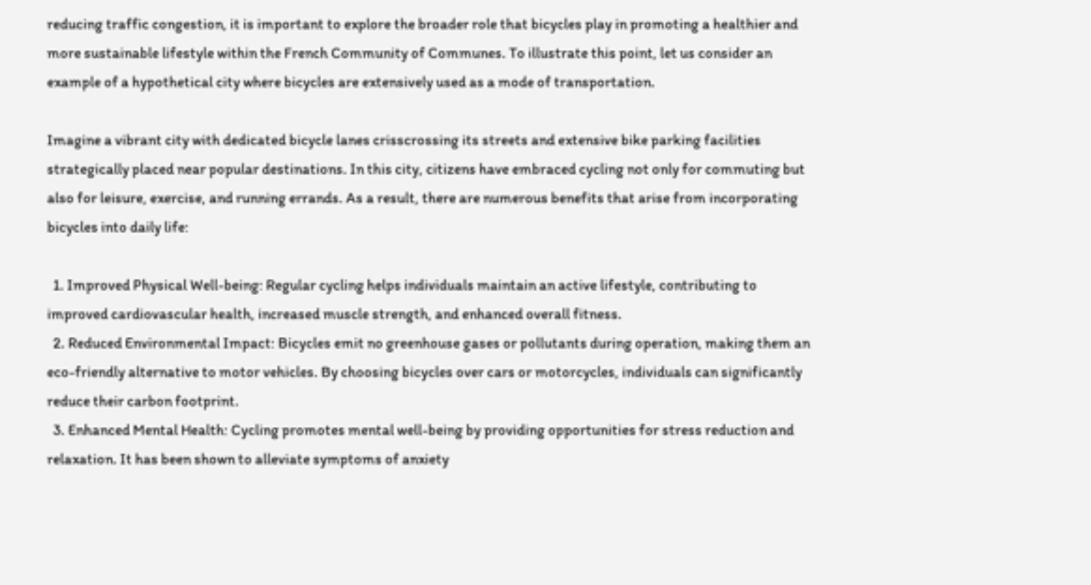reducing traffic congestion, it is important to explore the broader role that bicycles play in promoting a healthier and more sustainable lifestyle within the French Community of Communes. To illustrate this point, let us consider an example of a hypothetical city where bicycles are extensively used as a mode of transportation.

Imagine a vibrant city with dedicated bicycle lanes crisscrossing its streets and extensive bike parking facilities strategically placed near popular destinations. In this city, citizens have embraced cycling not only for commuting but also for leisure, exercise, and running errands. As a result, there are numerous benefits that arise from incorporating bicycles into daily life:

  1. Improved Physical Well-being: Regular cycling helps individuals maintain an active lifestyle, contributing to improved cardiovascular health, increased muscle strength, and enhanced overall fitness.
  2. Reduced Environmental Impact: Bicycles emit no greenhouse gases or pollutants during operation, making them an eco-friendly alternative to motor vehicles. By choosing bicycles over cars or motorcycles, individuals can significantly reduce their carbon footprint.
  3. Enhanced Mental Health: Cycling promotes mental well-being by providing opportunities for stress reduction and relaxation. It has been shown to alleviate symptoms of anxiety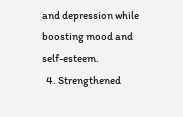and depression while boosting mood and self-esteem.
  4. Strengthened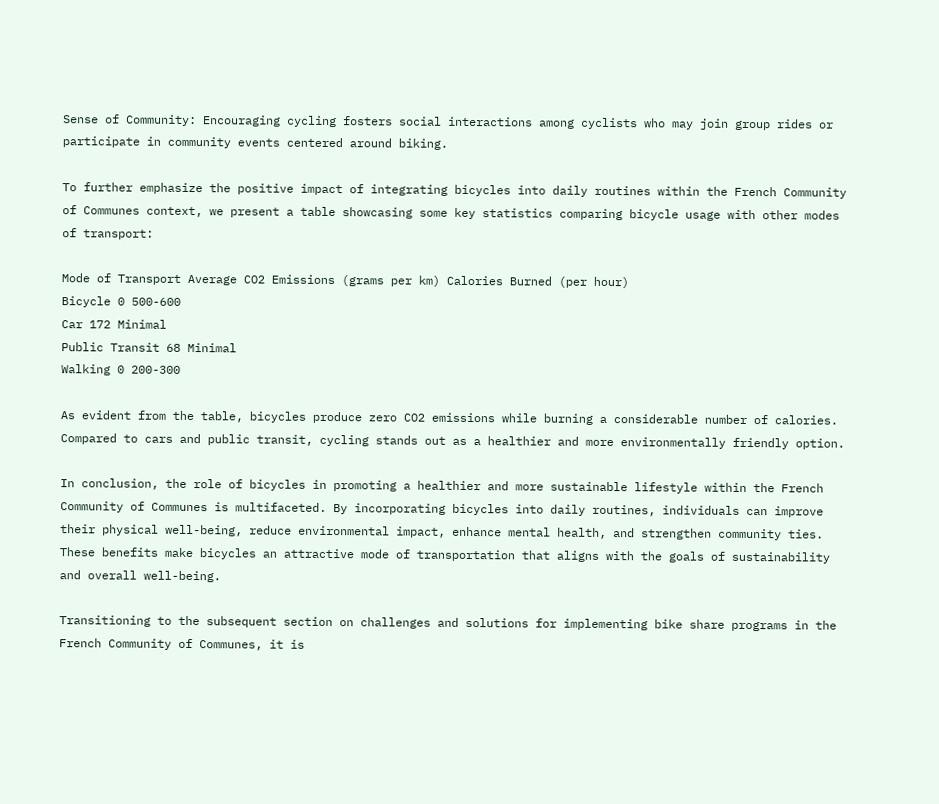Sense of Community: Encouraging cycling fosters social interactions among cyclists who may join group rides or participate in community events centered around biking.

To further emphasize the positive impact of integrating bicycles into daily routines within the French Community of Communes context, we present a table showcasing some key statistics comparing bicycle usage with other modes of transport:

Mode of Transport Average CO2 Emissions (grams per km) Calories Burned (per hour)
Bicycle 0 500-600
Car 172 Minimal
Public Transit 68 Minimal
Walking 0 200-300

As evident from the table, bicycles produce zero CO2 emissions while burning a considerable number of calories. Compared to cars and public transit, cycling stands out as a healthier and more environmentally friendly option.

In conclusion, the role of bicycles in promoting a healthier and more sustainable lifestyle within the French Community of Communes is multifaceted. By incorporating bicycles into daily routines, individuals can improve their physical well-being, reduce environmental impact, enhance mental health, and strengthen community ties. These benefits make bicycles an attractive mode of transportation that aligns with the goals of sustainability and overall well-being.

Transitioning to the subsequent section on challenges and solutions for implementing bike share programs in the French Community of Communes, it is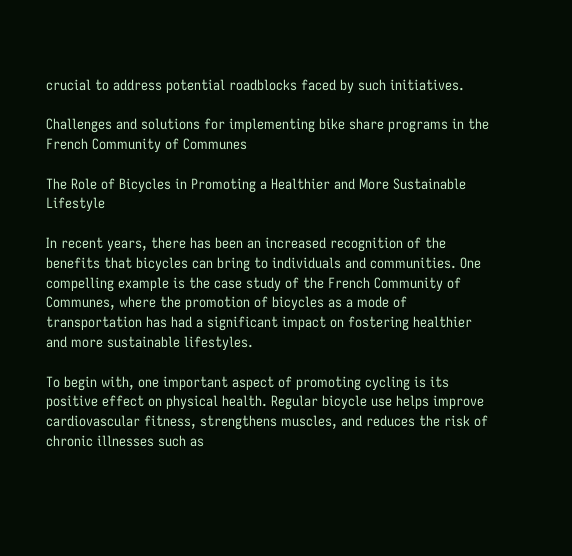crucial to address potential roadblocks faced by such initiatives.

Challenges and solutions for implementing bike share programs in the French Community of Communes

The Role of Bicycles in Promoting a Healthier and More Sustainable Lifestyle

In recent years, there has been an increased recognition of the benefits that bicycles can bring to individuals and communities. One compelling example is the case study of the French Community of Communes, where the promotion of bicycles as a mode of transportation has had a significant impact on fostering healthier and more sustainable lifestyles.

To begin with, one important aspect of promoting cycling is its positive effect on physical health. Regular bicycle use helps improve cardiovascular fitness, strengthens muscles, and reduces the risk of chronic illnesses such as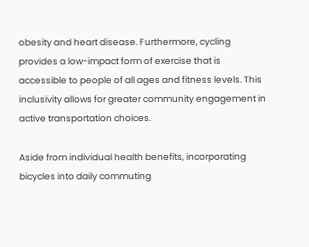obesity and heart disease. Furthermore, cycling provides a low-impact form of exercise that is accessible to people of all ages and fitness levels. This inclusivity allows for greater community engagement in active transportation choices.

Aside from individual health benefits, incorporating bicycles into daily commuting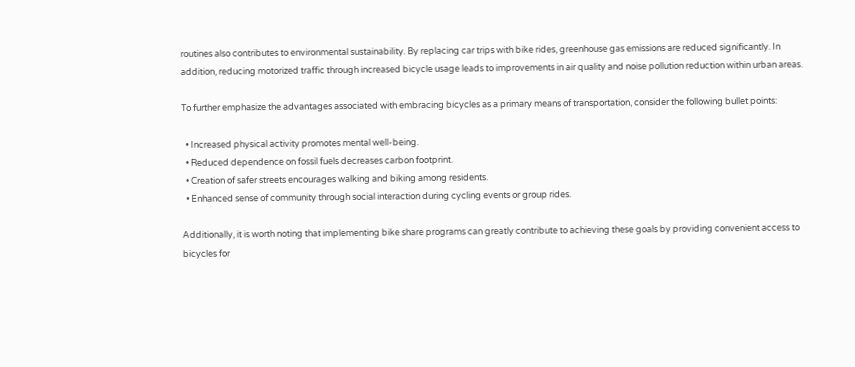routines also contributes to environmental sustainability. By replacing car trips with bike rides, greenhouse gas emissions are reduced significantly. In addition, reducing motorized traffic through increased bicycle usage leads to improvements in air quality and noise pollution reduction within urban areas.

To further emphasize the advantages associated with embracing bicycles as a primary means of transportation, consider the following bullet points:

  • Increased physical activity promotes mental well-being.
  • Reduced dependence on fossil fuels decreases carbon footprint.
  • Creation of safer streets encourages walking and biking among residents.
  • Enhanced sense of community through social interaction during cycling events or group rides.

Additionally, it is worth noting that implementing bike share programs can greatly contribute to achieving these goals by providing convenient access to bicycles for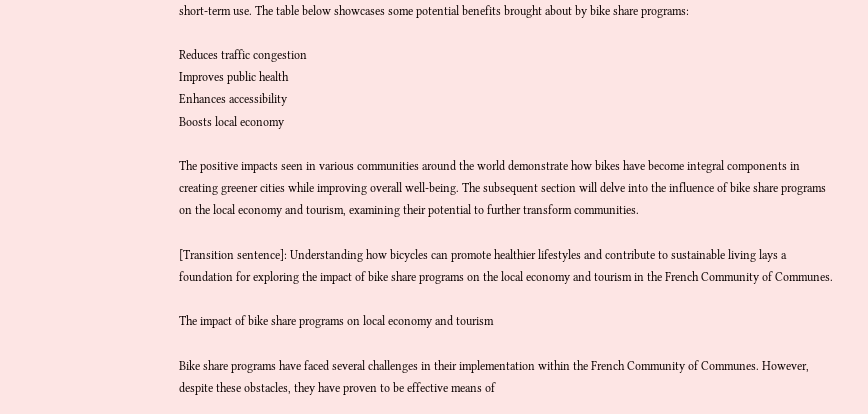short-term use. The table below showcases some potential benefits brought about by bike share programs:

Reduces traffic congestion
Improves public health
Enhances accessibility
Boosts local economy

The positive impacts seen in various communities around the world demonstrate how bikes have become integral components in creating greener cities while improving overall well-being. The subsequent section will delve into the influence of bike share programs on the local economy and tourism, examining their potential to further transform communities.

[Transition sentence]: Understanding how bicycles can promote healthier lifestyles and contribute to sustainable living lays a foundation for exploring the impact of bike share programs on the local economy and tourism in the French Community of Communes.

The impact of bike share programs on local economy and tourism

Bike share programs have faced several challenges in their implementation within the French Community of Communes. However, despite these obstacles, they have proven to be effective means of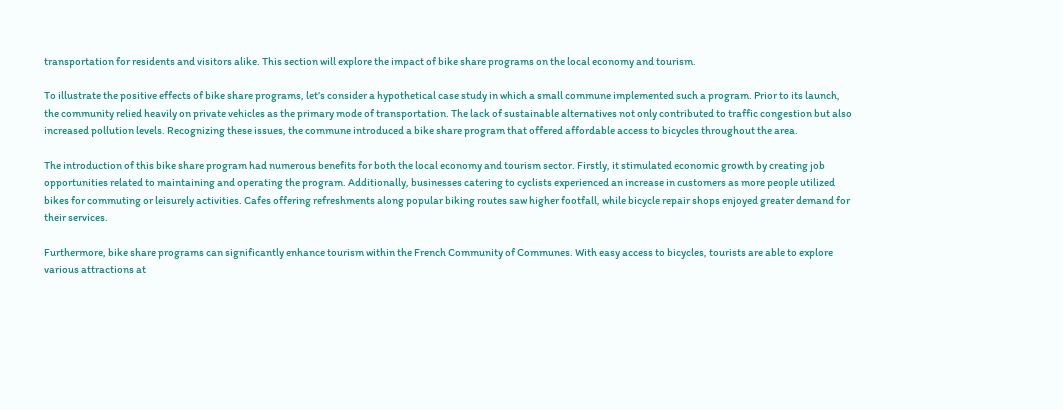transportation for residents and visitors alike. This section will explore the impact of bike share programs on the local economy and tourism.

To illustrate the positive effects of bike share programs, let’s consider a hypothetical case study in which a small commune implemented such a program. Prior to its launch, the community relied heavily on private vehicles as the primary mode of transportation. The lack of sustainable alternatives not only contributed to traffic congestion but also increased pollution levels. Recognizing these issues, the commune introduced a bike share program that offered affordable access to bicycles throughout the area.

The introduction of this bike share program had numerous benefits for both the local economy and tourism sector. Firstly, it stimulated economic growth by creating job opportunities related to maintaining and operating the program. Additionally, businesses catering to cyclists experienced an increase in customers as more people utilized bikes for commuting or leisurely activities. Cafes offering refreshments along popular biking routes saw higher footfall, while bicycle repair shops enjoyed greater demand for their services.

Furthermore, bike share programs can significantly enhance tourism within the French Community of Communes. With easy access to bicycles, tourists are able to explore various attractions at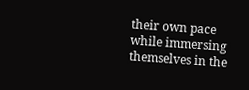their own pace while immersing themselves in the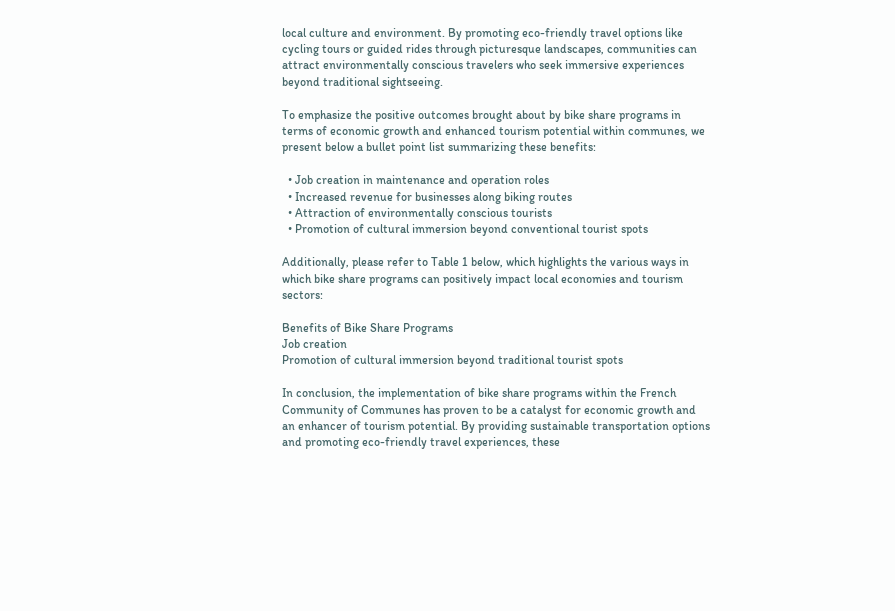local culture and environment. By promoting eco-friendly travel options like cycling tours or guided rides through picturesque landscapes, communities can attract environmentally conscious travelers who seek immersive experiences beyond traditional sightseeing.

To emphasize the positive outcomes brought about by bike share programs in terms of economic growth and enhanced tourism potential within communes, we present below a bullet point list summarizing these benefits:

  • Job creation in maintenance and operation roles
  • Increased revenue for businesses along biking routes
  • Attraction of environmentally conscious tourists
  • Promotion of cultural immersion beyond conventional tourist spots

Additionally, please refer to Table 1 below, which highlights the various ways in which bike share programs can positively impact local economies and tourism sectors:

Benefits of Bike Share Programs
Job creation
Promotion of cultural immersion beyond traditional tourist spots

In conclusion, the implementation of bike share programs within the French Community of Communes has proven to be a catalyst for economic growth and an enhancer of tourism potential. By providing sustainable transportation options and promoting eco-friendly travel experiences, these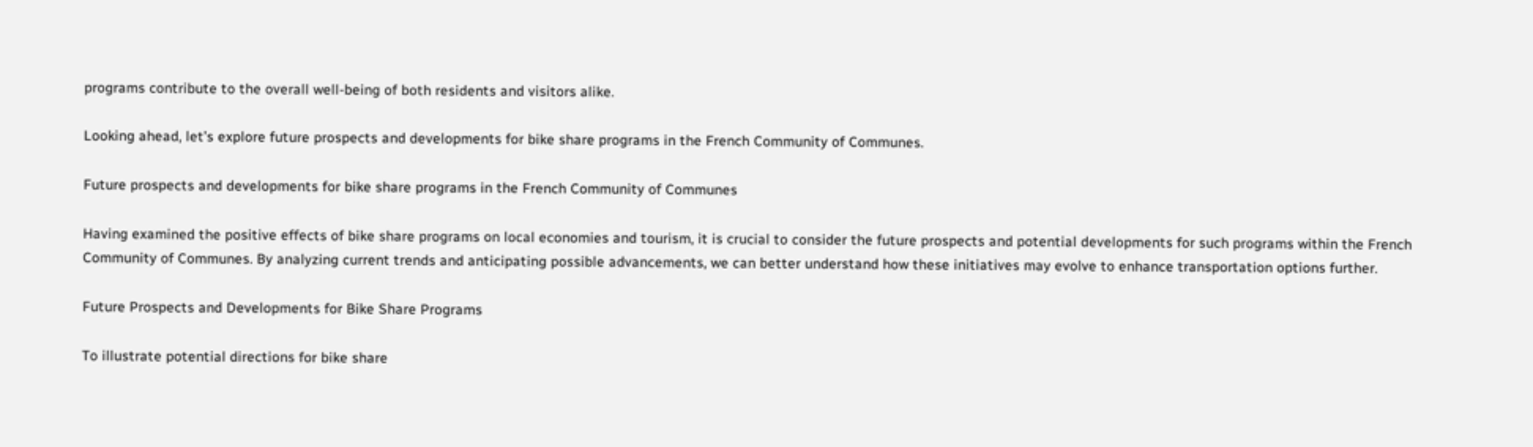programs contribute to the overall well-being of both residents and visitors alike.

Looking ahead, let’s explore future prospects and developments for bike share programs in the French Community of Communes.

Future prospects and developments for bike share programs in the French Community of Communes

Having examined the positive effects of bike share programs on local economies and tourism, it is crucial to consider the future prospects and potential developments for such programs within the French Community of Communes. By analyzing current trends and anticipating possible advancements, we can better understand how these initiatives may evolve to enhance transportation options further.

Future Prospects and Developments for Bike Share Programs

To illustrate potential directions for bike share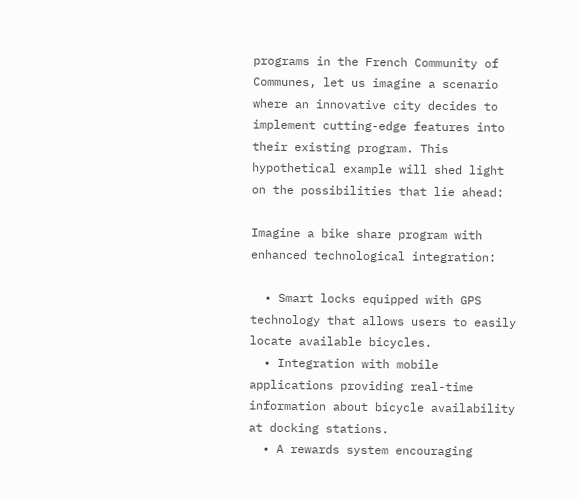programs in the French Community of Communes, let us imagine a scenario where an innovative city decides to implement cutting-edge features into their existing program. This hypothetical example will shed light on the possibilities that lie ahead:

Imagine a bike share program with enhanced technological integration:

  • Smart locks equipped with GPS technology that allows users to easily locate available bicycles.
  • Integration with mobile applications providing real-time information about bicycle availability at docking stations.
  • A rewards system encouraging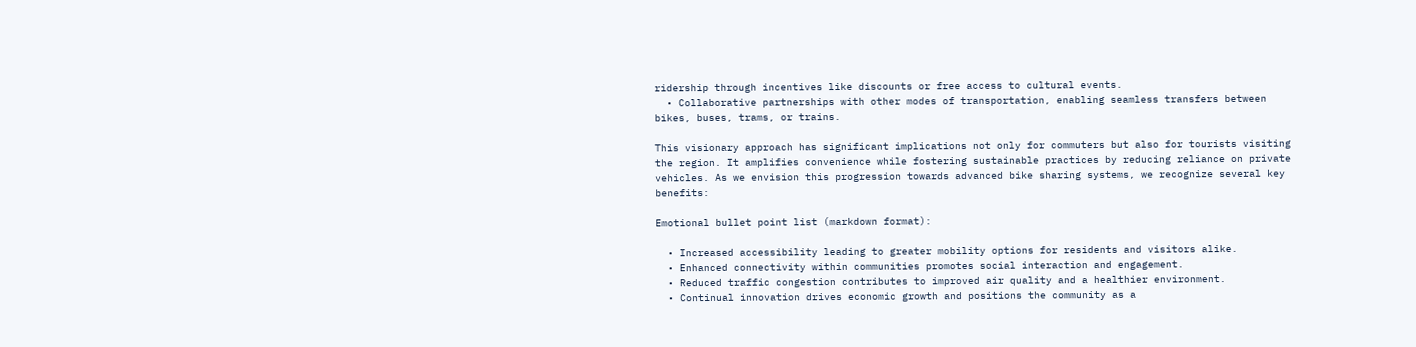ridership through incentives like discounts or free access to cultural events.
  • Collaborative partnerships with other modes of transportation, enabling seamless transfers between bikes, buses, trams, or trains.

This visionary approach has significant implications not only for commuters but also for tourists visiting the region. It amplifies convenience while fostering sustainable practices by reducing reliance on private vehicles. As we envision this progression towards advanced bike sharing systems, we recognize several key benefits:

Emotional bullet point list (markdown format):

  • Increased accessibility leading to greater mobility options for residents and visitors alike.
  • Enhanced connectivity within communities promotes social interaction and engagement.
  • Reduced traffic congestion contributes to improved air quality and a healthier environment.
  • Continual innovation drives economic growth and positions the community as a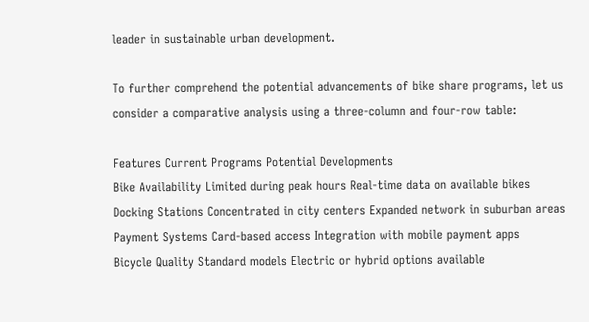leader in sustainable urban development.

To further comprehend the potential advancements of bike share programs, let us consider a comparative analysis using a three-column and four-row table:

Features Current Programs Potential Developments
Bike Availability Limited during peak hours Real-time data on available bikes
Docking Stations Concentrated in city centers Expanded network in suburban areas
Payment Systems Card-based access Integration with mobile payment apps
Bicycle Quality Standard models Electric or hybrid options available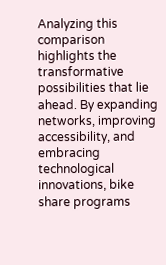Analyzing this comparison highlights the transformative possibilities that lie ahead. By expanding networks, improving accessibility, and embracing technological innovations, bike share programs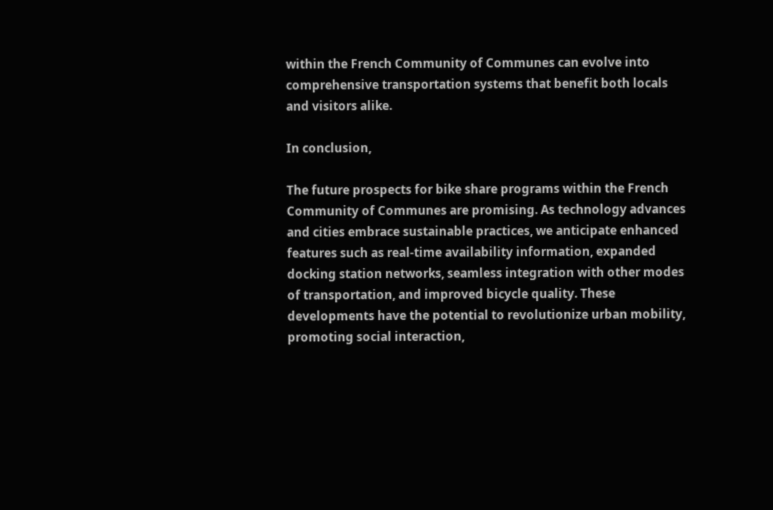within the French Community of Communes can evolve into comprehensive transportation systems that benefit both locals and visitors alike.

In conclusion,

The future prospects for bike share programs within the French Community of Communes are promising. As technology advances and cities embrace sustainable practices, we anticipate enhanced features such as real-time availability information, expanded docking station networks, seamless integration with other modes of transportation, and improved bicycle quality. These developments have the potential to revolutionize urban mobility, promoting social interaction,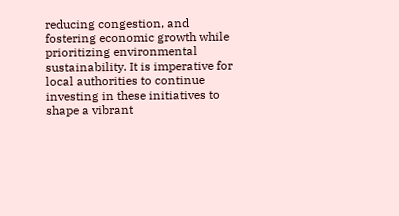reducing congestion, and fostering economic growth while prioritizing environmental sustainability. It is imperative for local authorities to continue investing in these initiatives to shape a vibrant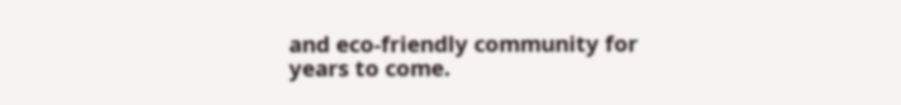and eco-friendly community for years to come.